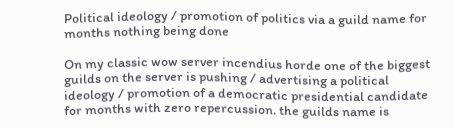Political ideology / promotion of politics via a guild name for months nothing being done

On my classic wow server incendius horde one of the biggest guilds on the server is pushing / advertising a political ideology / promotion of a democratic presidential candidate for months with zero repercussion. the guilds name is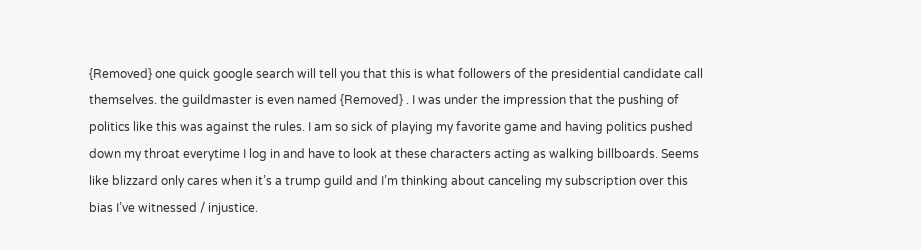{Removed} one quick google search will tell you that this is what followers of the presidential candidate call themselves. the guildmaster is even named {Removed} . I was under the impression that the pushing of politics like this was against the rules. I am so sick of playing my favorite game and having politics pushed down my throat everytime I log in and have to look at these characters acting as walking billboards. Seems like blizzard only cares when it’s a trump guild and I’m thinking about canceling my subscription over this bias I’ve witnessed / injustice.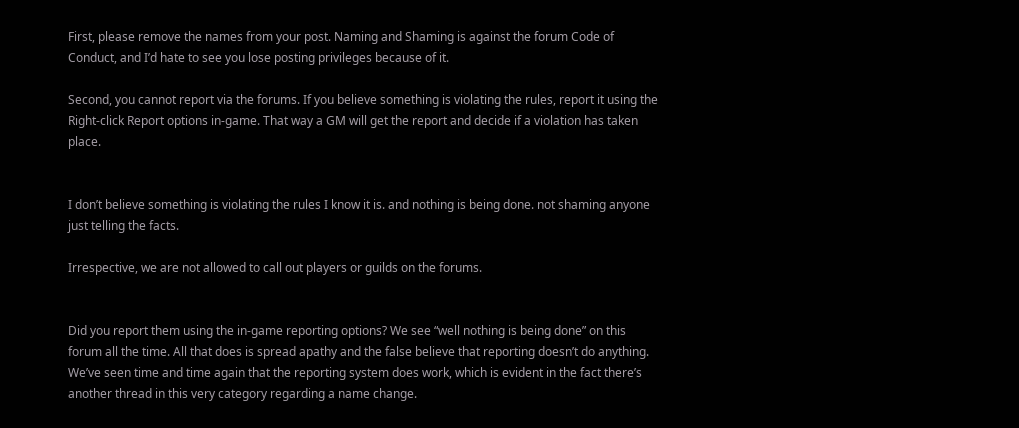First, please remove the names from your post. Naming and Shaming is against the forum Code of Conduct, and I’d hate to see you lose posting privileges because of it.

Second, you cannot report via the forums. If you believe something is violating the rules, report it using the Right-click Report options in-game. That way a GM will get the report and decide if a violation has taken place.


I don’t believe something is violating the rules I know it is. and nothing is being done. not shaming anyone just telling the facts.

Irrespective, we are not allowed to call out players or guilds on the forums.


Did you report them using the in-game reporting options? We see “well nothing is being done” on this forum all the time. All that does is spread apathy and the false believe that reporting doesn’t do anything. We’ve seen time and time again that the reporting system does work, which is evident in the fact there’s another thread in this very category regarding a name change.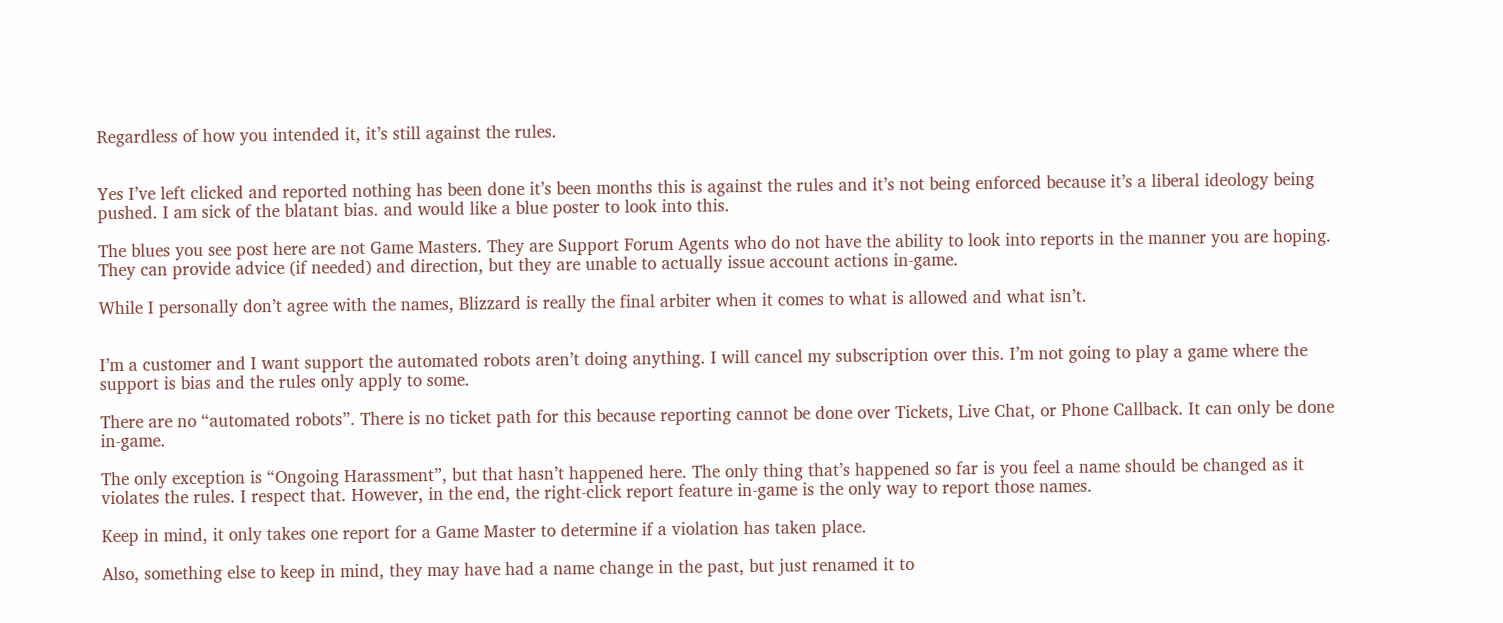Regardless of how you intended it, it’s still against the rules.


Yes I’ve left clicked and reported nothing has been done it’s been months this is against the rules and it’s not being enforced because it’s a liberal ideology being pushed. I am sick of the blatant bias. and would like a blue poster to look into this.

The blues you see post here are not Game Masters. They are Support Forum Agents who do not have the ability to look into reports in the manner you are hoping. They can provide advice (if needed) and direction, but they are unable to actually issue account actions in-game.

While I personally don’t agree with the names, Blizzard is really the final arbiter when it comes to what is allowed and what isn’t.


I’m a customer and I want support the automated robots aren’t doing anything. I will cancel my subscription over this. I’m not going to play a game where the support is bias and the rules only apply to some.

There are no “automated robots”. There is no ticket path for this because reporting cannot be done over Tickets, Live Chat, or Phone Callback. It can only be done in-game.

The only exception is “Ongoing Harassment”, but that hasn’t happened here. The only thing that’s happened so far is you feel a name should be changed as it violates the rules. I respect that. However, in the end, the right-click report feature in-game is the only way to report those names.

Keep in mind, it only takes one report for a Game Master to determine if a violation has taken place.

Also, something else to keep in mind, they may have had a name change in the past, but just renamed it to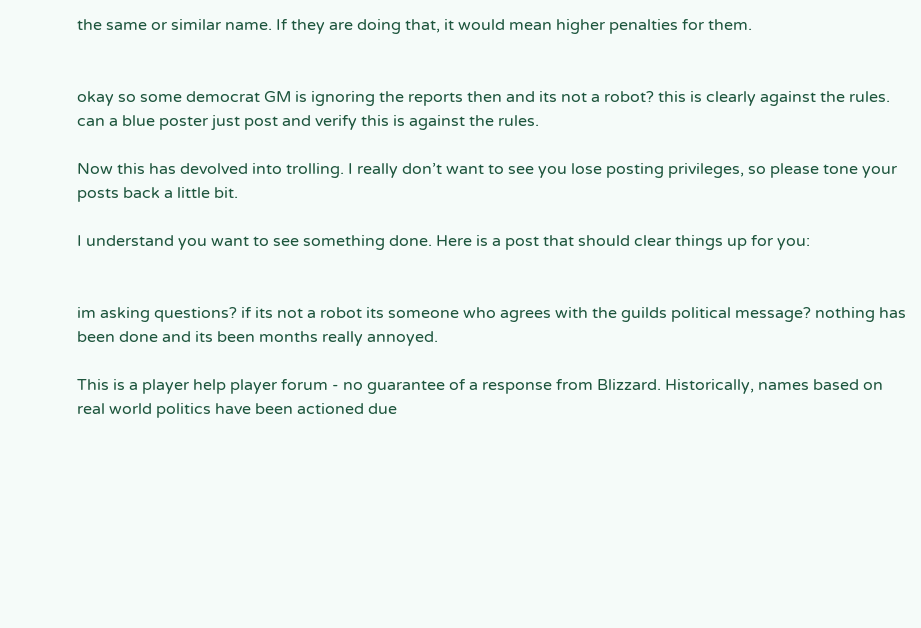the same or similar name. If they are doing that, it would mean higher penalties for them.


okay so some democrat GM is ignoring the reports then and its not a robot? this is clearly against the rules. can a blue poster just post and verify this is against the rules.

Now this has devolved into trolling. I really don’t want to see you lose posting privileges, so please tone your posts back a little bit.

I understand you want to see something done. Here is a post that should clear things up for you:


im asking questions? if its not a robot its someone who agrees with the guilds political message? nothing has been done and its been months really annoyed.

This is a player help player forum - no guarantee of a response from Blizzard. Historically, names based on real world politics have been actioned due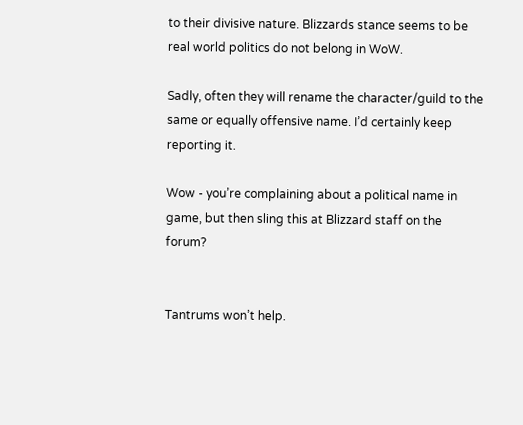to their divisive nature. Blizzards stance seems to be real world politics do not belong in WoW.

Sadly, often they will rename the character/guild to the same or equally offensive name. I’d certainly keep reporting it.

Wow - you’re complaining about a political name in game, but then sling this at Blizzard staff on the forum?


Tantrums won’t help.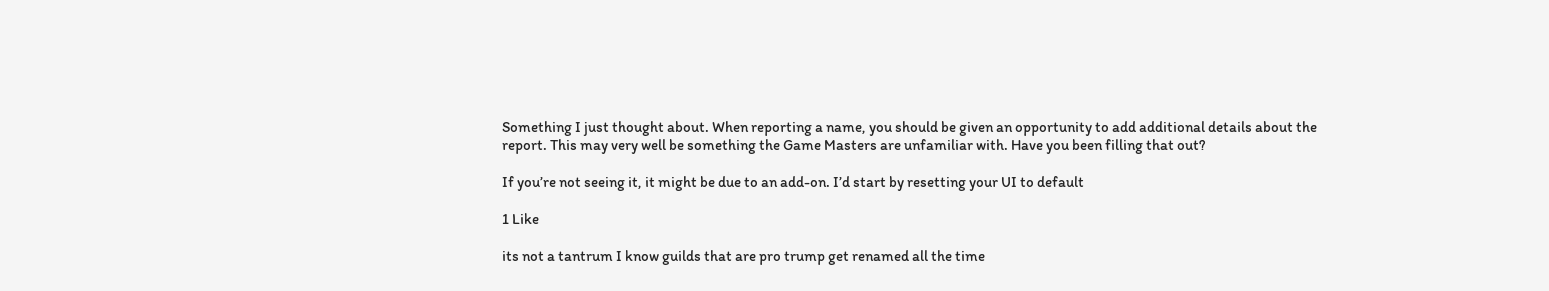Something I just thought about. When reporting a name, you should be given an opportunity to add additional details about the report. This may very well be something the Game Masters are unfamiliar with. Have you been filling that out?

If you’re not seeing it, it might be due to an add-on. I’d start by resetting your UI to default

1 Like

its not a tantrum I know guilds that are pro trump get renamed all the time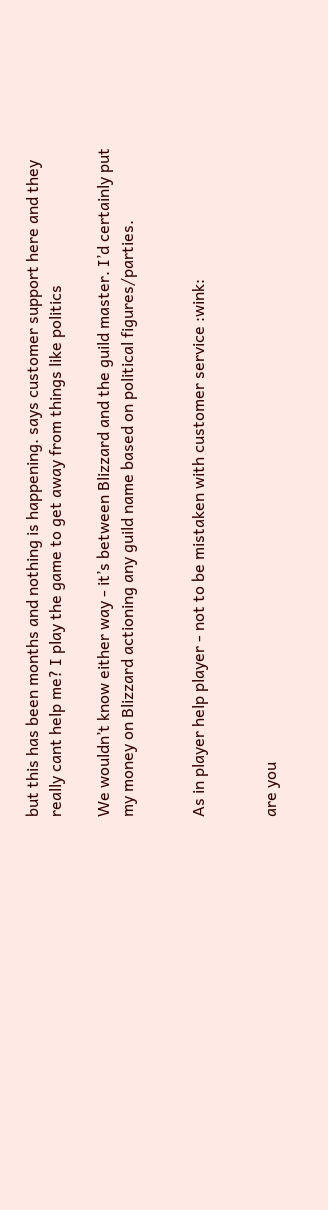but this has been months and nothing is happening. says customer support here and they really cant help me? I play the game to get away from things like politics

We wouldn’t know either way - it’s between Blizzard and the guild master. I’d certainly put my money on Blizzard actioning any guild name based on political figures/parties.


As in player help player - not to be mistaken with customer service :wink:


are you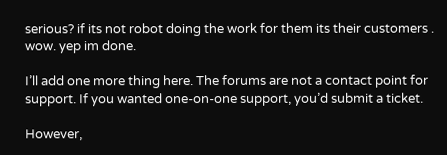serious? if its not robot doing the work for them its their customers . wow. yep im done.

I’ll add one more thing here. The forums are not a contact point for support. If you wanted one-on-one support, you’d submit a ticket.

However,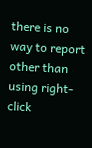there is no way to report other than using right-click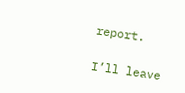report.

I’ll leave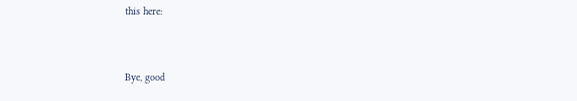this here:


Bye, good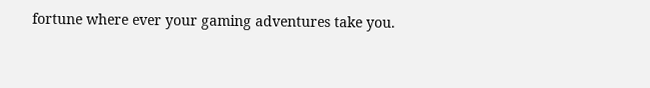fortune where ever your gaming adventures take you.